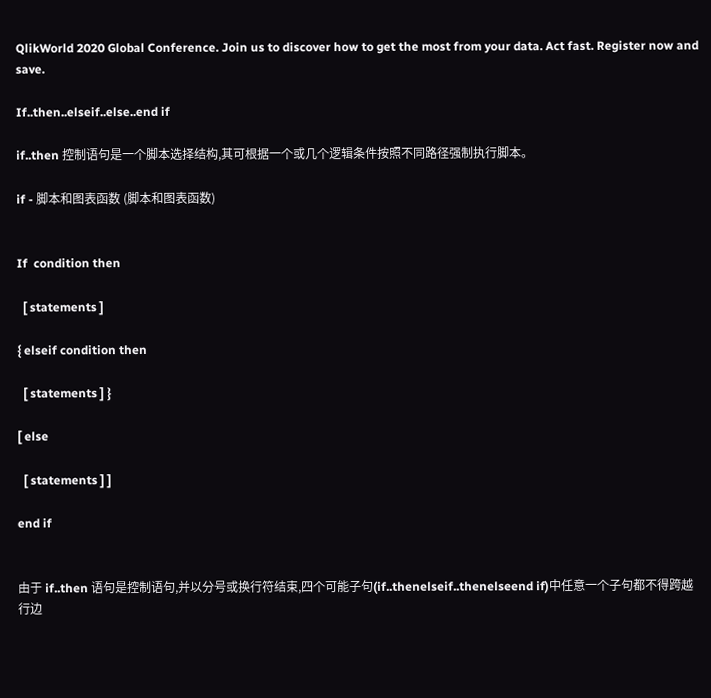QlikWorld 2020 Global Conference. Join us to discover how to get the most from your data. Act fast. Register now and save.

If..then..elseif..else..end if

if..then 控制语句是一个脚本选择结构,其可根据一个或几个逻辑条件按照不同路径强制执行脚本。

if - 脚本和图表函数 (脚本和图表函数)


If  condition then

  [ statements ]

{ elseif condition then

  [ statements ] }

[ else

  [ statements ] ]

end if


由于 if..then 语句是控制语句,并以分号或换行符结束,四个可能子句(if..thenelseif..thenelseend if)中任意一个子句都不得跨越行边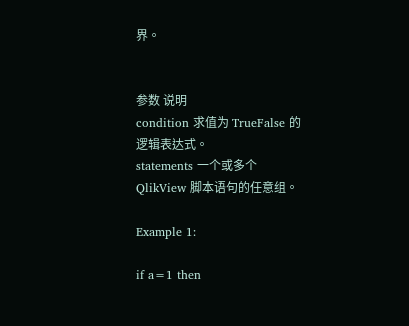界。


参数 说明
condition 求值为 TrueFalse 的逻辑表达式。
statements 一个或多个 QlikView 脚本语句的任意组。

Example 1:

if a=1 then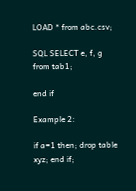LOAD * from abc.csv;

SQL SELECT e, f, g from tab1;

end if

Example 2:

if a=1 then; drop table xyz; end if;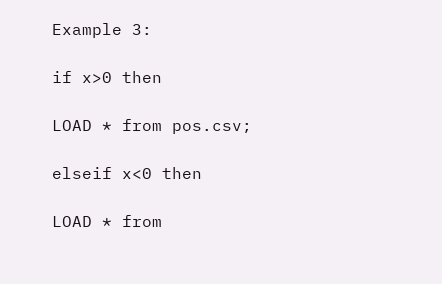Example 3:

if x>0 then

LOAD * from pos.csv;

elseif x<0 then

LOAD * from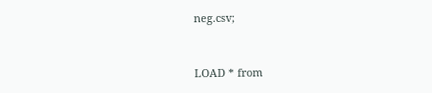neg.csv;


LOAD * from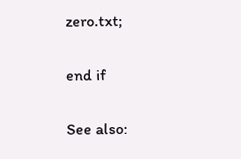zero.txt;

end if

See also: